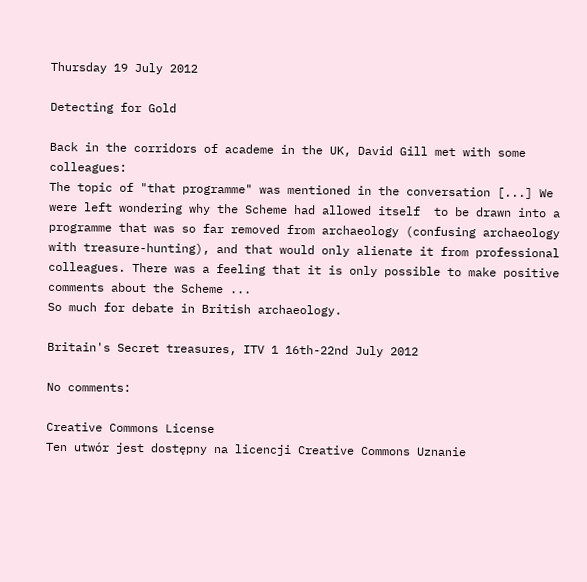Thursday 19 July 2012

Detecting for Gold

Back in the corridors of academe in the UK, David Gill met with some colleagues:
The topic of "that programme" was mentioned in the conversation [...] We were left wondering why the Scheme had allowed itself  to be drawn into a programme that was so far removed from archaeology (confusing archaeology with treasure-hunting), and that would only alienate it from professional colleagues. There was a feeling that it is only possible to make positive comments about the Scheme ...
So much for debate in British archaeology.

Britain's Secret treasures, ITV 1 16th-22nd July 2012

No comments:

Creative Commons License
Ten utwór jest dostępny na licencji Creative Commons Uznanie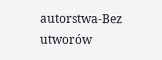autorstwa-Bez utworów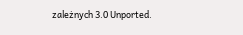zależnych 3.0 Unported.